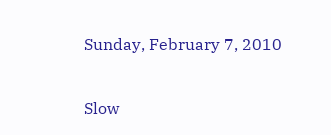Sunday, February 7, 2010

Slow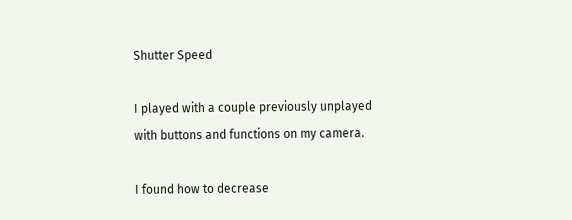Shutter Speed

I played with a couple previously unplayed with buttons and functions on my camera.

I found how to decrease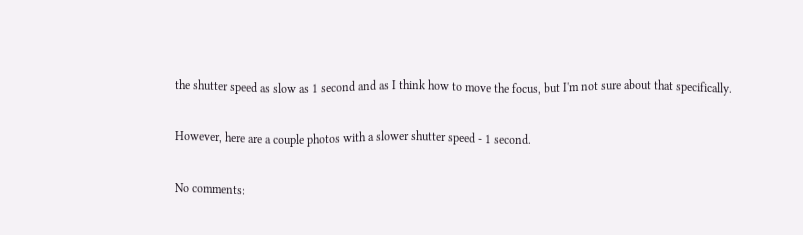the shutter speed as slow as 1 second and as I think how to move the focus, but I'm not sure about that specifically.

However, here are a couple photos with a slower shutter speed - 1 second.

No comments: